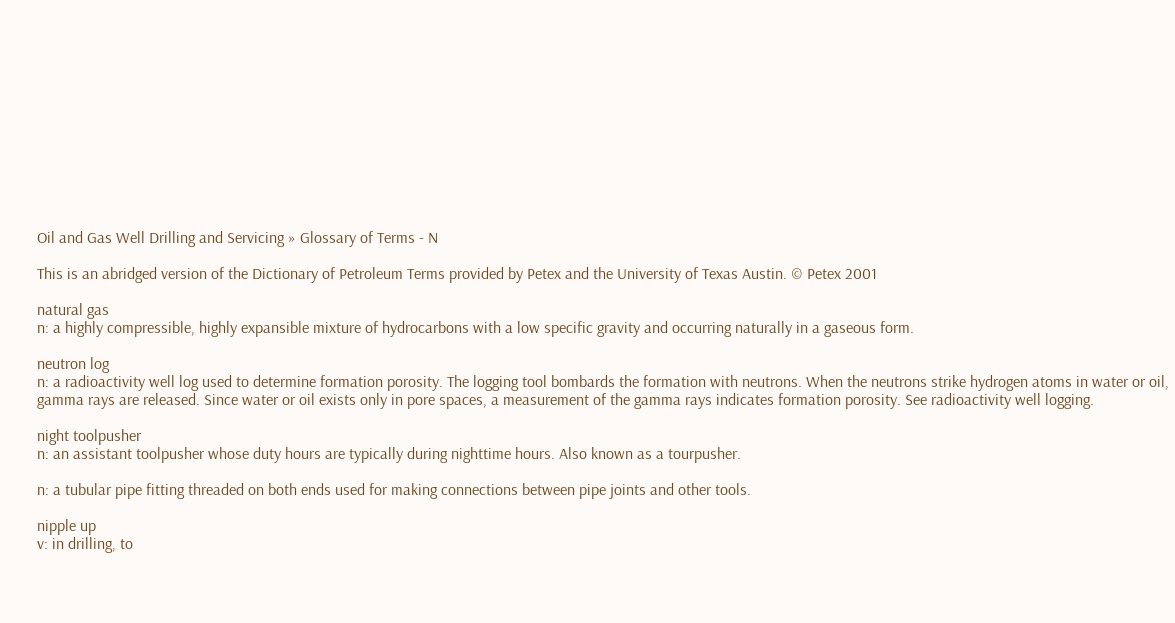Oil and Gas Well Drilling and Servicing » Glossary of Terms - N

This is an abridged version of the Dictionary of Petroleum Terms provided by Petex and the University of Texas Austin. © Petex 2001

natural gas
n: a highly compressible, highly expansible mixture of hydrocarbons with a low specific gravity and occurring naturally in a gaseous form.

neutron log
n: a radioactivity well log used to determine formation porosity. The logging tool bombards the formation with neutrons. When the neutrons strike hydrogen atoms in water or oil, gamma rays are released. Since water or oil exists only in pore spaces, a measurement of the gamma rays indicates formation porosity. See radioactivity well logging.

night toolpusher
n: an assistant toolpusher whose duty hours are typically during nighttime hours. Also known as a tourpusher.

n: a tubular pipe fitting threaded on both ends used for making connections between pipe joints and other tools.

nipple up
v: in drilling, to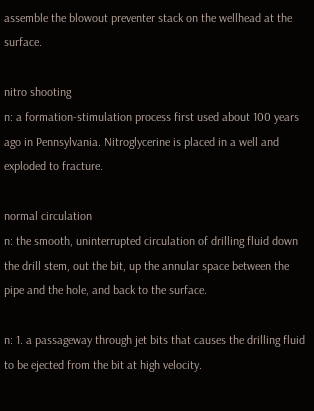assemble the blowout preventer stack on the wellhead at the surface.

nitro shooting
n: a formation-stimulation process first used about 100 years ago in Pennsylvania. Nitroglycerine is placed in a well and exploded to fracture.

normal circulation
n: the smooth, uninterrupted circulation of drilling fluid down the drill stem, out the bit, up the annular space between the pipe and the hole, and back to the surface.

n: 1. a passageway through jet bits that causes the drilling fluid to be ejected from the bit at high velocity.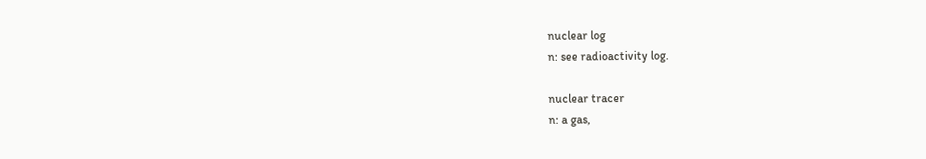nuclear log
n: see radioactivity log.

nuclear tracer
n: a gas,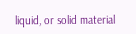liquid, or solid material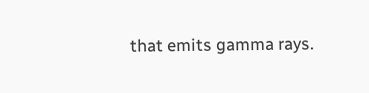that emits gamma rays.